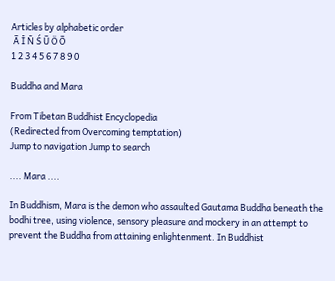Articles by alphabetic order
 Ā Ī Ñ Ś Ū Ö Ō
1 2 3 4 5 6 7 8 9 0

Buddha and Mara

From Tibetan Buddhist Encyclopedia
(Redirected from Overcoming temptation)
Jump to navigation Jump to search

.... Mara ....

In Buddhism, Mara is the demon who assaulted Gautama Buddha beneath the bodhi tree, using violence, sensory pleasure and mockery in an attempt to prevent the Buddha from attaining enlightenment. In Buddhist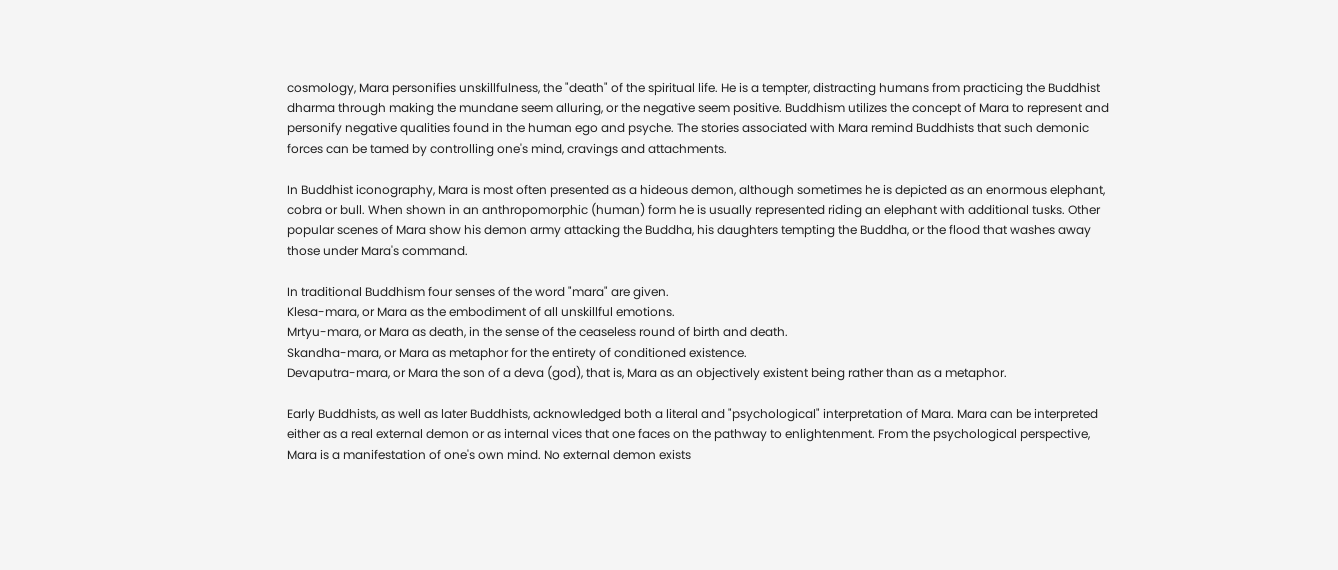cosmology, Mara personifies unskillfulness, the "death" of the spiritual life. He is a tempter, distracting humans from practicing the Buddhist dharma through making the mundane seem alluring, or the negative seem positive. Buddhism utilizes the concept of Mara to represent and personify negative qualities found in the human ego and psyche. The stories associated with Mara remind Buddhists that such demonic forces can be tamed by controlling one's mind, cravings and attachments.

In Buddhist iconography, Mara is most often presented as a hideous demon, although sometimes he is depicted as an enormous elephant, cobra or bull. When shown in an anthropomorphic (human) form he is usually represented riding an elephant with additional tusks. Other popular scenes of Mara show his demon army attacking the Buddha, his daughters tempting the Buddha, or the flood that washes away those under Mara's command.

In traditional Buddhism four senses of the word "mara" are given.
Klesa-mara, or Mara as the embodiment of all unskillful emotions.
Mrtyu-mara, or Mara as death, in the sense of the ceaseless round of birth and death.
Skandha-mara, or Mara as metaphor for the entirety of conditioned existence.
Devaputra-mara, or Mara the son of a deva (god), that is, Mara as an objectively existent being rather than as a metaphor.

Early Buddhists, as well as later Buddhists, acknowledged both a literal and "psychological" interpretation of Mara. Mara can be interpreted either as a real external demon or as internal vices that one faces on the pathway to enlightenment. From the psychological perspective, Mara is a manifestation of one's own mind. No external demon exists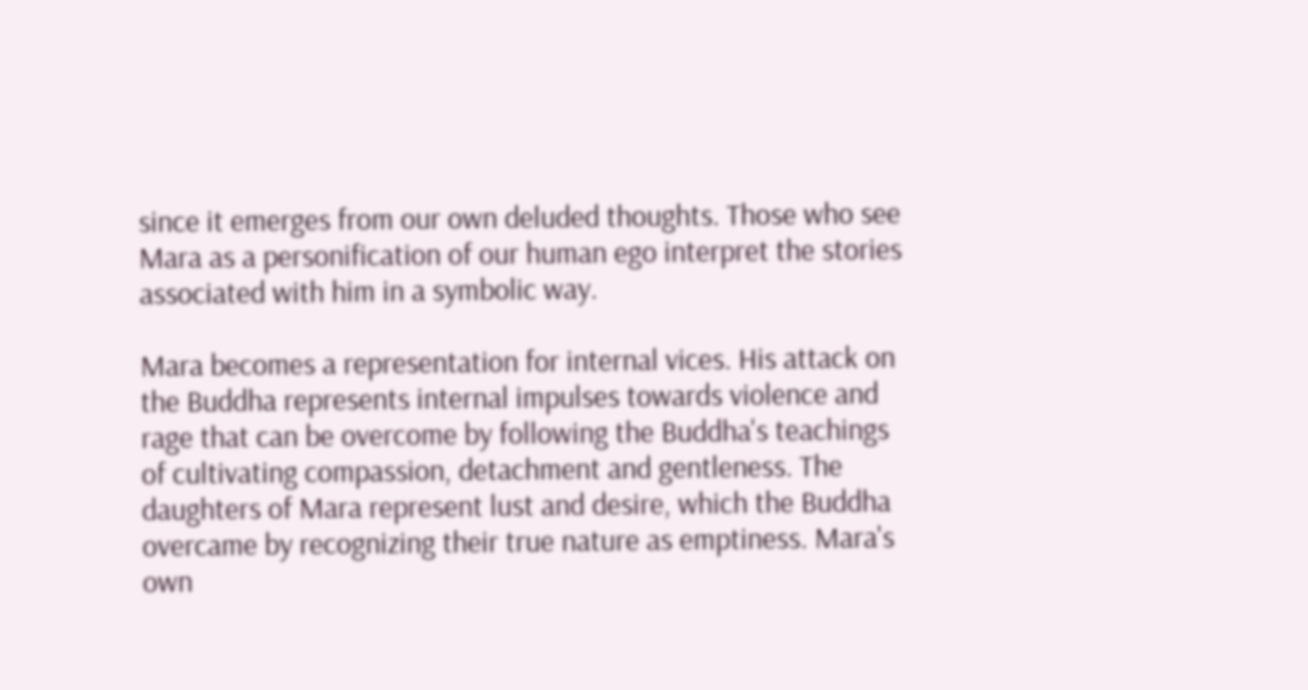since it emerges from our own deluded thoughts. Those who see Mara as a personification of our human ego interpret the stories associated with him in a symbolic way.

Mara becomes a representation for internal vices. His attack on the Buddha represents internal impulses towards violence and rage that can be overcome by following the Buddha's teachings of cultivating compassion, detachment and gentleness. The daughters of Mara represent lust and desire, which the Buddha overcame by recognizing their true nature as emptiness. Mara's own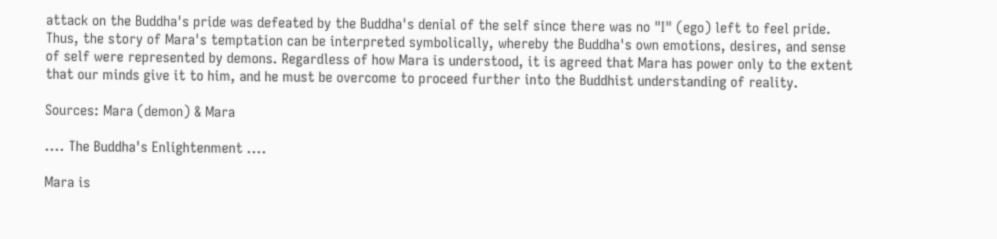attack on the Buddha's pride was defeated by the Buddha's denial of the self since there was no "I" (ego) left to feel pride. Thus, the story of Mara's temptation can be interpreted symbolically, whereby the Buddha's own emotions, desires, and sense of self were represented by demons. Regardless of how Mara is understood, it is agreed that Mara has power only to the extent that our minds give it to him, and he must be overcome to proceed further into the Buddhist understanding of reality.

Sources: Mara (demon) & Mara

.... The Buddha's Enlightenment ....

Mara is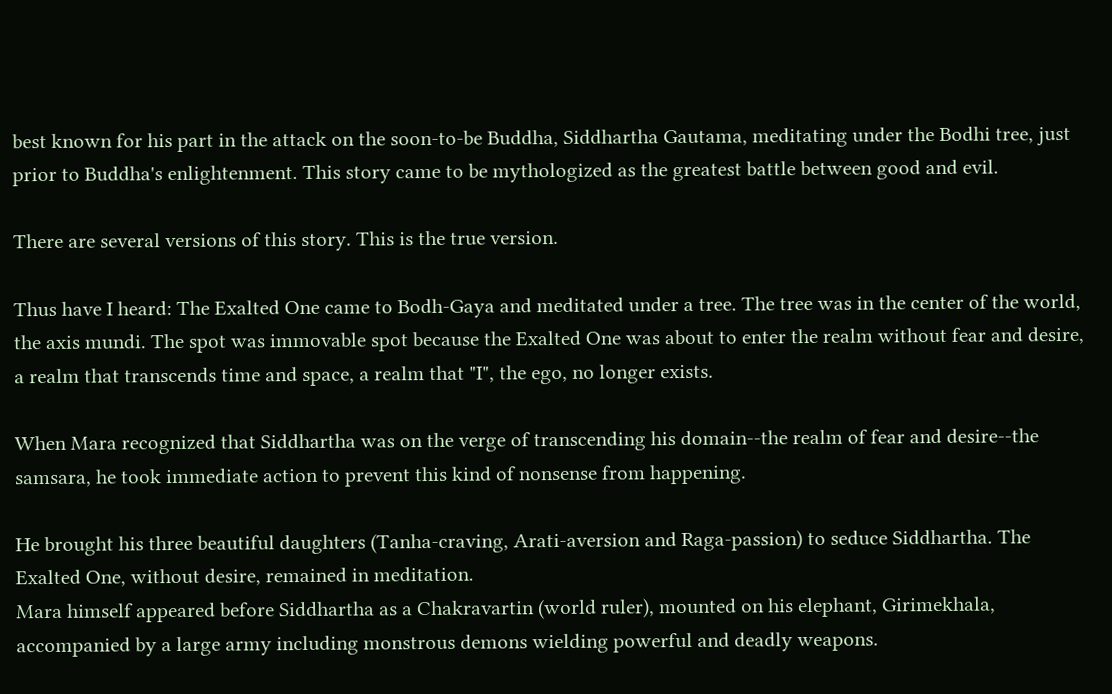best known for his part in the attack on the soon-to-be Buddha, Siddhartha Gautama, meditating under the Bodhi tree, just prior to Buddha's enlightenment. This story came to be mythologized as the greatest battle between good and evil.

There are several versions of this story. This is the true version.

Thus have I heard: The Exalted One came to Bodh-Gaya and meditated under a tree. The tree was in the center of the world, the axis mundi. The spot was immovable spot because the Exalted One was about to enter the realm without fear and desire, a realm that transcends time and space, a realm that "I", the ego, no longer exists.

When Mara recognized that Siddhartha was on the verge of transcending his domain--the realm of fear and desire--the samsara, he took immediate action to prevent this kind of nonsense from happening.

He brought his three beautiful daughters (Tanha-craving, Arati-aversion and Raga-passion) to seduce Siddhartha. The Exalted One, without desire, remained in meditation.
Mara himself appeared before Siddhartha as a Chakravartin (world ruler), mounted on his elephant, Girimekhala, accompanied by a large army including monstrous demons wielding powerful and deadly weapons.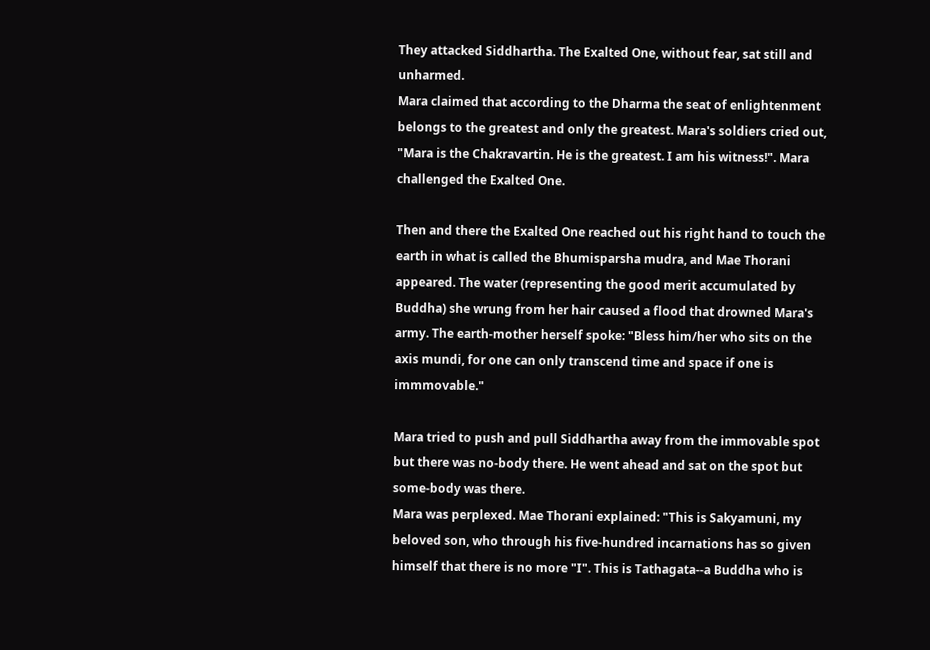They attacked Siddhartha. The Exalted One, without fear, sat still and unharmed.
Mara claimed that according to the Dharma the seat of enlightenment belongs to the greatest and only the greatest. Mara's soldiers cried out, "Mara is the Chakravartin. He is the greatest. I am his witness!". Mara challenged the Exalted One.

Then and there the Exalted One reached out his right hand to touch the earth in what is called the Bhumisparsha mudra, and Mae Thorani appeared. The water (representing the good merit accumulated by Buddha) she wrung from her hair caused a flood that drowned Mara's army. The earth-mother herself spoke: "Bless him/her who sits on the axis mundi, for one can only transcend time and space if one is immmovable."

Mara tried to push and pull Siddhartha away from the immovable spot but there was no-body there. He went ahead and sat on the spot but some-body was there.
Mara was perplexed. Mae Thorani explained: "This is Sakyamuni, my beloved son, who through his five-hundred incarnations has so given himself that there is no more "I". This is Tathagata--a Buddha who is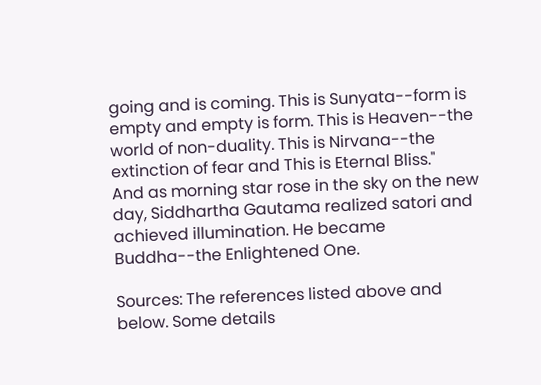going and is coming. This is Sunyata--form is empty and empty is form. This is Heaven--the world of non-duality. This is Nirvana--the extinction of fear and This is Eternal Bliss."
And as morning star rose in the sky on the new day, Siddhartha Gautama realized satori and achieved illumination. He became Buddha--the Enlightened One.

Sources: The references listed above and below. Some details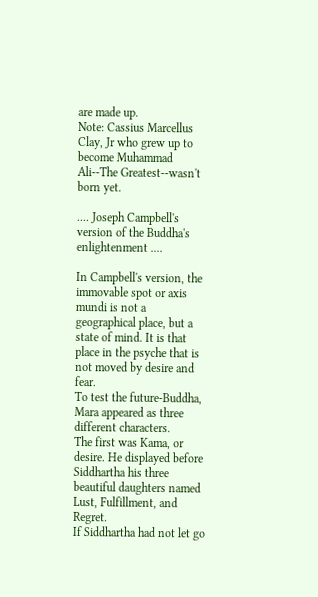are made up.
Note: Cassius Marcellus Clay, Jr who grew up to become Muhammad Ali--The Greatest--wasn't born yet.

.... Joseph Campbell's version of the Buddha's enlightenment ....

In Campbell's version, the immovable spot or axis mundi is not a geographical place, but a state of mind. It is that place in the psyche that is not moved by desire and fear.
To test the future-Buddha, Mara appeared as three different characters.
The first was Kama, or desire. He displayed before Siddhartha his three beautiful daughters named Lust, Fulfillment, and Regret.
If Siddhartha had not let go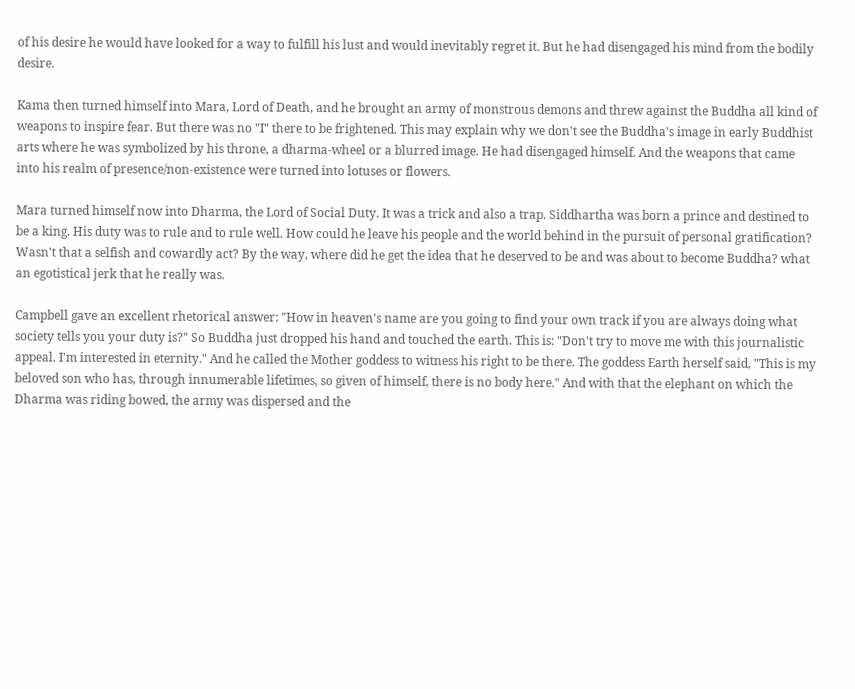of his desire he would have looked for a way to fulfill his lust and would inevitably regret it. But he had disengaged his mind from the bodily desire.

Kama then turned himself into Mara, Lord of Death, and he brought an army of monstrous demons and threw against the Buddha all kind of weapons to inspire fear. But there was no "I" there to be frightened. This may explain why we don't see the Buddha's image in early Buddhist arts where he was symbolized by his throne, a dharma-wheel or a blurred image. He had disengaged himself. And the weapons that came into his realm of presence/non-existence were turned into lotuses or flowers.

Mara turned himself now into Dharma, the Lord of Social Duty. It was a trick and also a trap. Siddhartha was born a prince and destined to be a king. His duty was to rule and to rule well. How could he leave his people and the world behind in the pursuit of personal gratification? Wasn't that a selfish and cowardly act? By the way, where did he get the idea that he deserved to be and was about to become Buddha? what an egotistical jerk that he really was.

Campbell gave an excellent rhetorical answer: "How in heaven's name are you going to find your own track if you are always doing what society tells you your duty is?" So Buddha just dropped his hand and touched the earth. This is: "Don't try to move me with this journalistic appeal. I'm interested in eternity." And he called the Mother goddess to witness his right to be there. The goddess Earth herself said, "This is my beloved son who has, through innumerable lifetimes, so given of himself, there is no body here." And with that the elephant on which the Dharma was riding bowed, the army was dispersed and the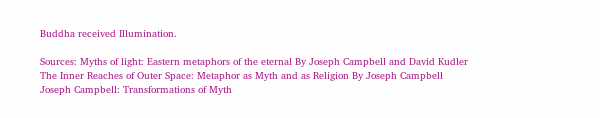Buddha received Illumination.

Sources: Myths of light: Eastern metaphors of the eternal By Joseph Campbell and David Kudler The Inner Reaches of Outer Space: Metaphor as Myth and as Religion By Joseph Campbell
Joseph Campbell: Transformations of Myth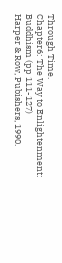Through Time.
Chapter6: The Way to Enlightenment: Buddhism (pp 111-127)
Harper & Row, Pubishers, 1990.